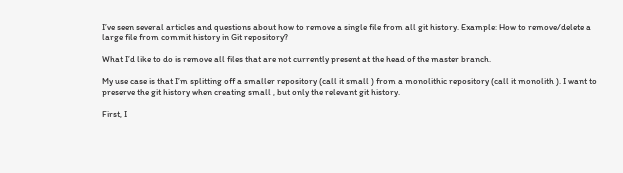I’ve seen several articles and questions about how to remove a single file from all git history. Example: How to remove/delete a large file from commit history in Git repository?

What I’d like to do is remove all files that are not currently present at the head of the master branch.

My use case is that I’m splitting off a smaller repository (call it small ) from a monolithic repository (call it monolith ). I want to preserve the git history when creating small , but only the relevant git history.

First, I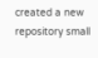created a new repository small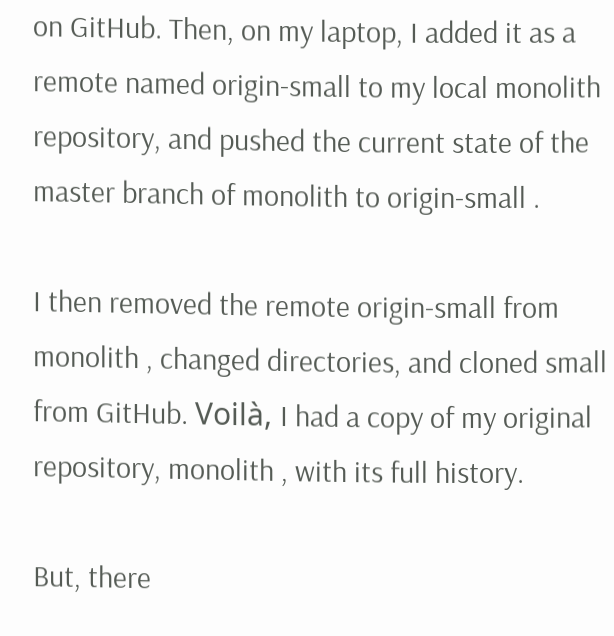on GitHub. Then, on my laptop, I added it as a remote named origin-small to my local monolith repository, and pushed the current state of the master branch of monolith to origin-small .

I then removed the remote origin-small from monolith , changed directories, and cloned small from GitHub. Voilà, I had a copy of my original repository, monolith , with its full history.

But, there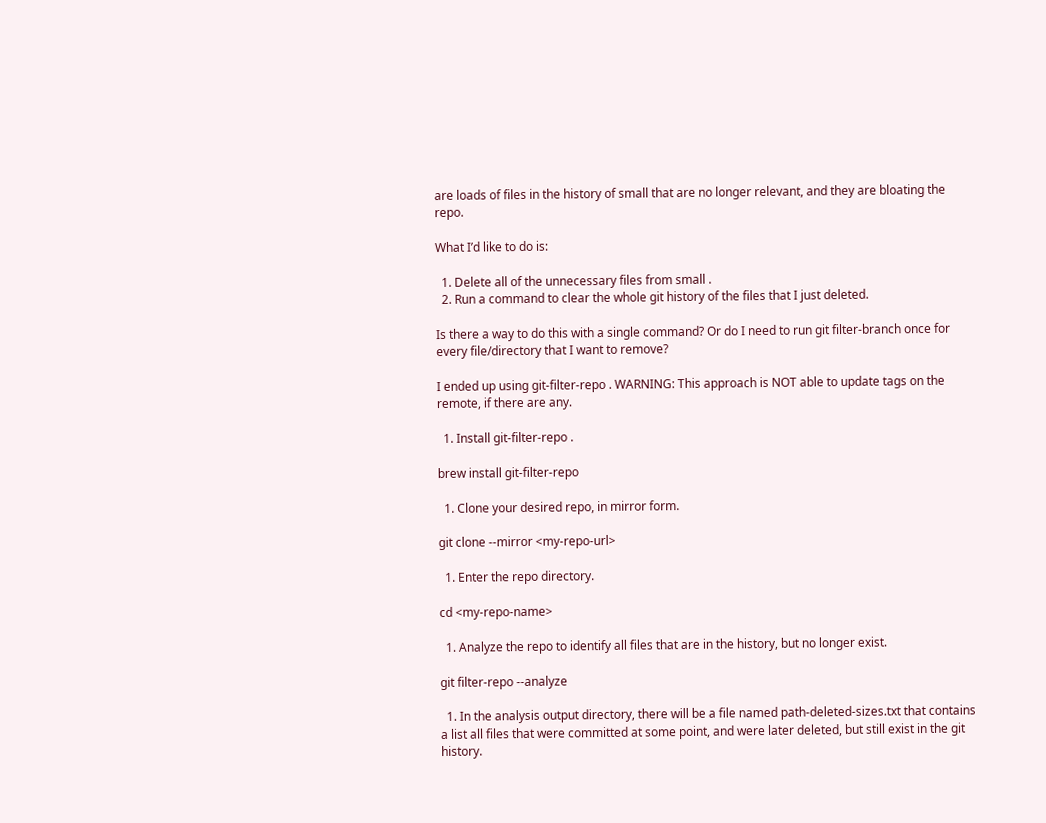are loads of files in the history of small that are no longer relevant, and they are bloating the repo.

What I’d like to do is:

  1. Delete all of the unnecessary files from small .
  2. Run a command to clear the whole git history of the files that I just deleted.

Is there a way to do this with a single command? Or do I need to run git filter-branch once for every file/directory that I want to remove?

I ended up using git-filter-repo . WARNING: This approach is NOT able to update tags on the remote, if there are any.

  1. Install git-filter-repo .

brew install git-filter-repo

  1. Clone your desired repo, in mirror form.

git clone --mirror <my-repo-url>

  1. Enter the repo directory.

cd <my-repo-name>

  1. Analyze the repo to identify all files that are in the history, but no longer exist.

git filter-repo --analyze

  1. In the analysis output directory, there will be a file named path-deleted-sizes.txt that contains a list all files that were committed at some point, and were later deleted, but still exist in the git history.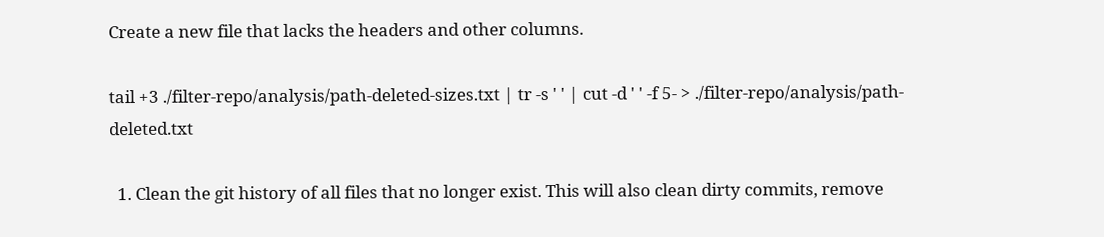Create a new file that lacks the headers and other columns.

tail +3 ./filter-repo/analysis/path-deleted-sizes.txt | tr -s ' ' | cut -d ' ' -f 5- > ./filter-repo/analysis/path-deleted.txt

  1. Clean the git history of all files that no longer exist. This will also clean dirty commits, remove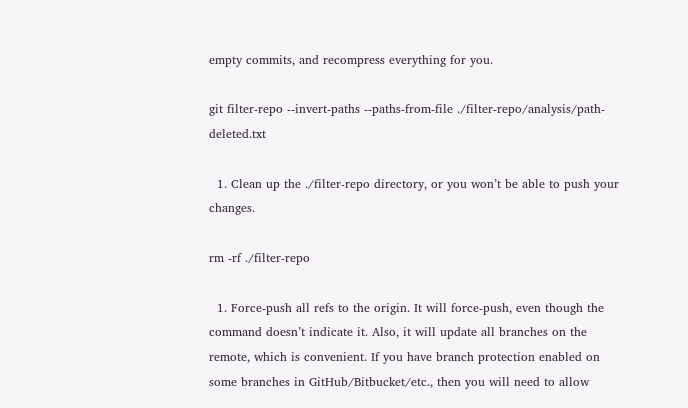empty commits, and recompress everything for you.

git filter-repo --invert-paths --paths-from-file ./filter-repo/analysis/path-deleted.txt

  1. Clean up the ./filter-repo directory, or you won’t be able to push your changes.

rm -rf ./filter-repo

  1. Force-push all refs to the origin. It will force-push, even though the command doesn’t indicate it. Also, it will update all branches on the remote, which is convenient. If you have branch protection enabled on some branches in GitHub/Bitbucket/etc., then you will need to allow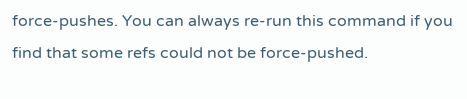force-pushes. You can always re-run this command if you find that some refs could not be force-pushed.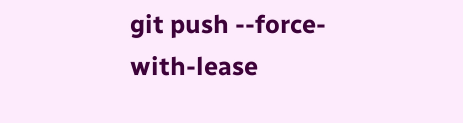git push --force-with-lease